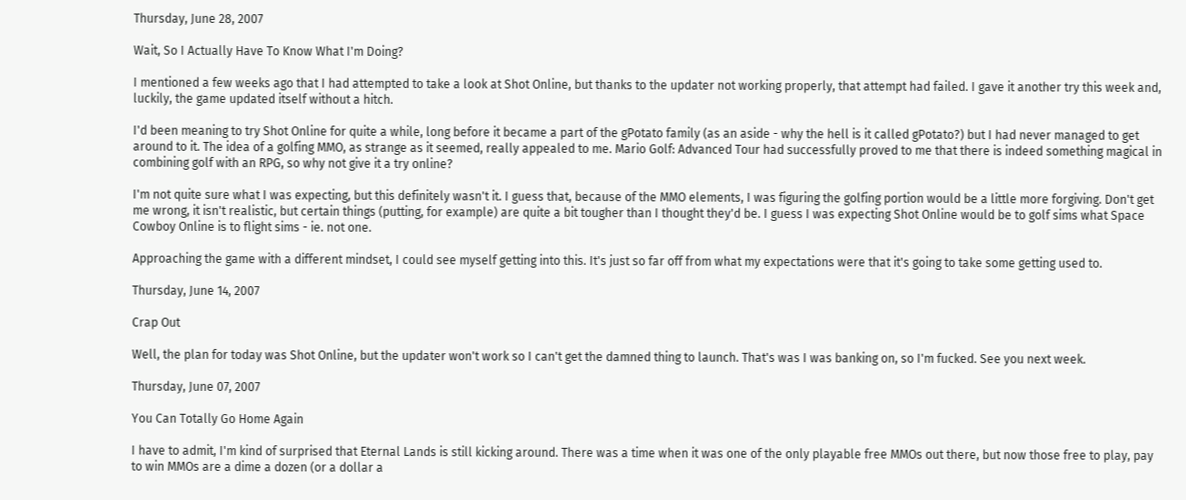Thursday, June 28, 2007

Wait, So I Actually Have To Know What I'm Doing?

I mentioned a few weeks ago that I had attempted to take a look at Shot Online, but thanks to the updater not working properly, that attempt had failed. I gave it another try this week and, luckily, the game updated itself without a hitch.

I'd been meaning to try Shot Online for quite a while, long before it became a part of the gPotato family (as an aside - why the hell is it called gPotato?) but I had never managed to get around to it. The idea of a golfing MMO, as strange as it seemed, really appealed to me. Mario Golf: Advanced Tour had successfully proved to me that there is indeed something magical in combining golf with an RPG, so why not give it a try online?

I'm not quite sure what I was expecting, but this definitely wasn't it. I guess that, because of the MMO elements, I was figuring the golfing portion would be a little more forgiving. Don't get me wrong, it isn't realistic, but certain things (putting, for example) are quite a bit tougher than I thought they'd be. I guess I was expecting Shot Online would be to golf sims what Space Cowboy Online is to flight sims - ie. not one.

Approaching the game with a different mindset, I could see myself getting into this. It's just so far off from what my expectations were that it's going to take some getting used to.

Thursday, June 14, 2007

Crap Out

Well, the plan for today was Shot Online, but the updater won't work so I can't get the damned thing to launch. That's was I was banking on, so I'm fucked. See you next week.

Thursday, June 07, 2007

You Can Totally Go Home Again

I have to admit, I'm kind of surprised that Eternal Lands is still kicking around. There was a time when it was one of the only playable free MMOs out there, but now those free to play, pay to win MMOs are a dime a dozen (or a dollar a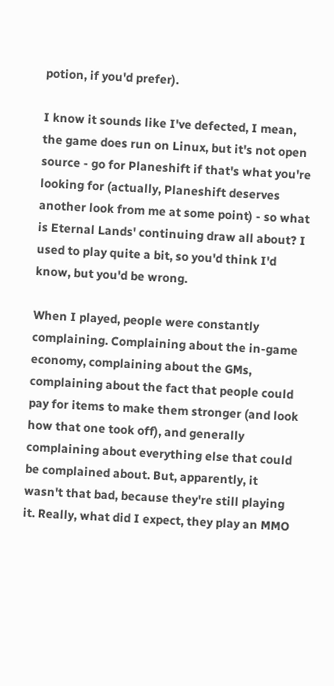potion, if you'd prefer).

I know it sounds like I've defected, I mean, the game does run on Linux, but it's not open source - go for Planeshift if that's what you're looking for (actually, Planeshift deserves another look from me at some point) - so what is Eternal Lands' continuing draw all about? I used to play quite a bit, so you'd think I'd know, but you'd be wrong.

When I played, people were constantly complaining. Complaining about the in-game economy, complaining about the GMs, complaining about the fact that people could pay for items to make them stronger (and look how that one took off), and generally complaining about everything else that could be complained about. But, apparently, it wasn't that bad, because they're still playing it. Really, what did I expect, they play an MMO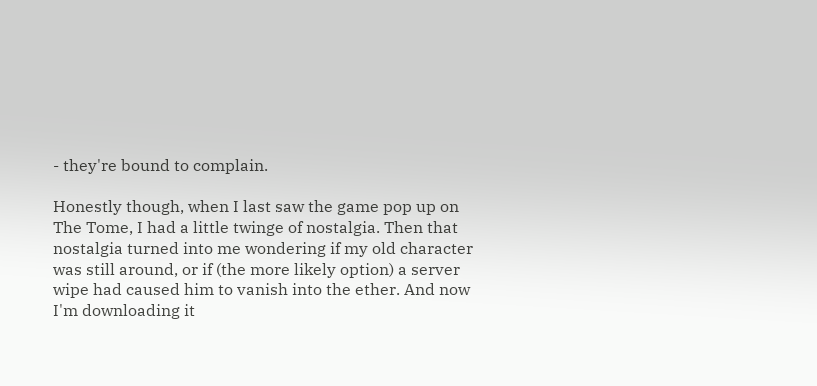- they're bound to complain.

Honestly though, when I last saw the game pop up on The Tome, I had a little twinge of nostalgia. Then that nostalgia turned into me wondering if my old character was still around, or if (the more likely option) a server wipe had caused him to vanish into the ether. And now I'm downloading it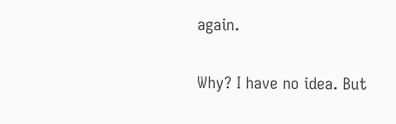again.

Why? I have no idea. But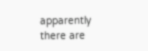apparently there are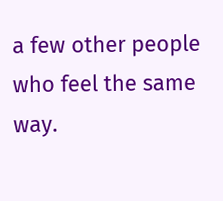a few other people who feel the same way.